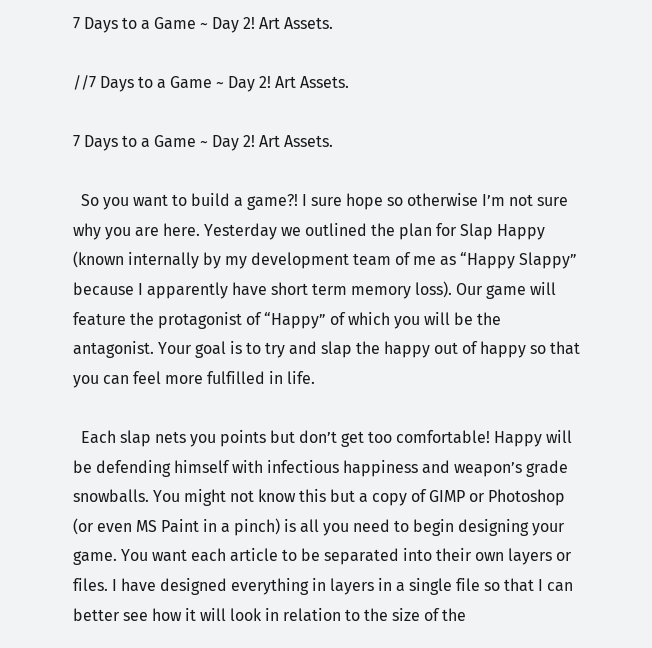7 Days to a Game ~ Day 2! Art Assets.

//7 Days to a Game ~ Day 2! Art Assets.

7 Days to a Game ~ Day 2! Art Assets.

  So you want to build a game?! I sure hope so otherwise I’m not sure why you are here. Yesterday we outlined the plan for Slap Happy (known internally by my development team of me as “Happy Slappy” because I apparently have short term memory loss). Our game will feature the protagonist of “Happy” of which you will be the antagonist. Your goal is to try and slap the happy out of happy so that you can feel more fulfilled in life.

  Each slap nets you points but don’t get too comfortable! Happy will be defending himself with infectious happiness and weapon’s grade snowballs. You might not know this but a copy of GIMP or Photoshop (or even MS Paint in a pinch) is all you need to begin designing your game. You want each article to be separated into their own layers or files. I have designed everything in layers in a single file so that I can better see how it will look in relation to the size of the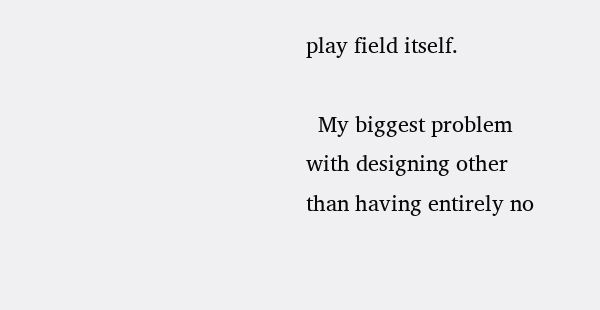play field itself.

  My biggest problem with designing other than having entirely no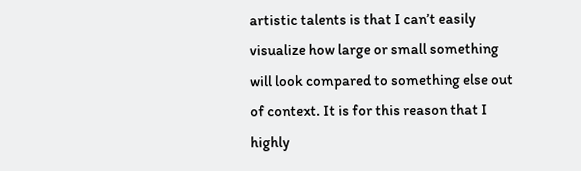artistic talents is that I can’t easily visualize how large or small something will look compared to something else out of context. It is for this reason that I highly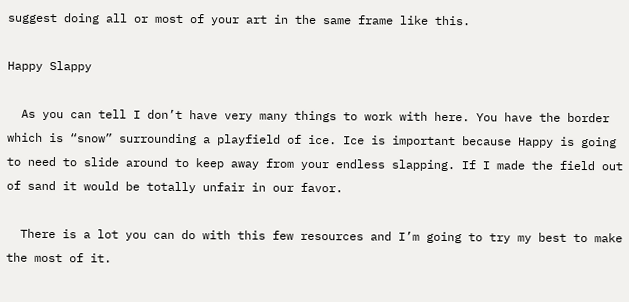suggest doing all or most of your art in the same frame like this.

Happy Slappy

  As you can tell I don’t have very many things to work with here. You have the border which is “snow” surrounding a playfield of ice. Ice is important because Happy is going to need to slide around to keep away from your endless slapping. If I made the field out of sand it would be totally unfair in our favor.

  There is a lot you can do with this few resources and I’m going to try my best to make the most of it.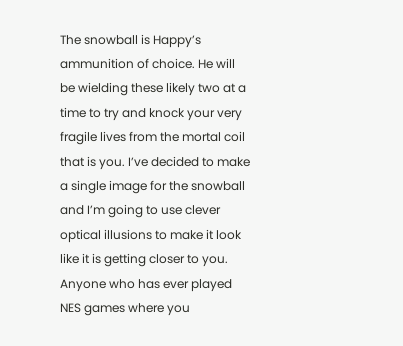The snowball is Happy’s ammunition of choice. He will be wielding these likely two at a time to try and knock your very fragile lives from the mortal coil that is you. I’ve decided to make a single image for the snowball and I’m going to use clever optical illusions to make it look like it is getting closer to you. Anyone who has ever played NES games where you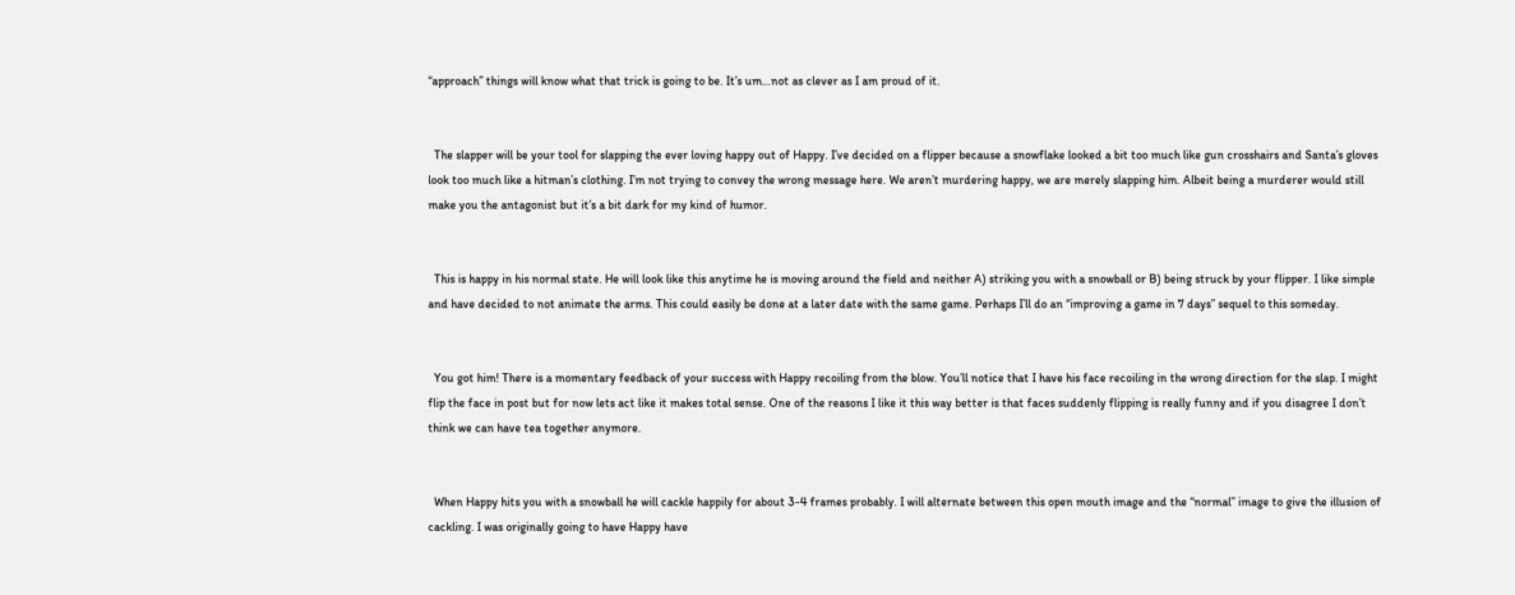“approach” things will know what that trick is going to be. It’s um…not as clever as I am proud of it.


  The slapper will be your tool for slapping the ever loving happy out of Happy. I’ve decided on a flipper because a snowflake looked a bit too much like gun crosshairs and Santa’s gloves look too much like a hitman’s clothing. I’m not trying to convey the wrong message here. We aren’t murdering happy, we are merely slapping him. Albeit being a murderer would still make you the antagonist but it’s a bit dark for my kind of humor.


  This is happy in his normal state. He will look like this anytime he is moving around the field and neither A) striking you with a snowball or B) being struck by your flipper. I like simple and have decided to not animate the arms. This could easily be done at a later date with the same game. Perhaps I’ll do an “improving a game in 7 days” sequel to this someday.


  You got him! There is a momentary feedback of your success with Happy recoiling from the blow. You’ll notice that I have his face recoiling in the wrong direction for the slap. I might flip the face in post but for now lets act like it makes total sense. One of the reasons I like it this way better is that faces suddenly flipping is really funny and if you disagree I don’t think we can have tea together anymore.


  When Happy hits you with a snowball he will cackle happily for about 3-4 frames probably. I will alternate between this open mouth image and the “normal” image to give the illusion of cackling. I was originally going to have Happy have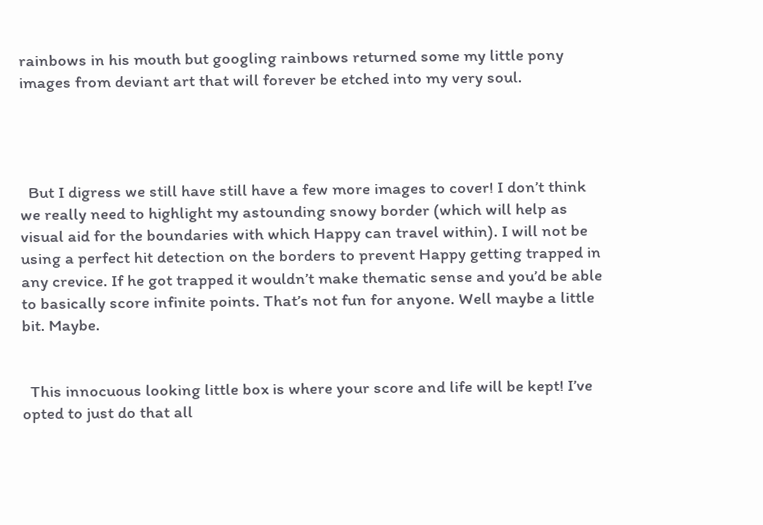rainbows in his mouth but googling rainbows returned some my little pony images from deviant art that will forever be etched into my very soul.




  But I digress we still have still have a few more images to cover! I don’t think we really need to highlight my astounding snowy border (which will help as visual aid for the boundaries with which Happy can travel within). I will not be using a perfect hit detection on the borders to prevent Happy getting trapped in any crevice. If he got trapped it wouldn’t make thematic sense and you’d be able to basically score infinite points. That’s not fun for anyone. Well maybe a little bit. Maybe.


  This innocuous looking little box is where your score and life will be kept! I’ve opted to just do that all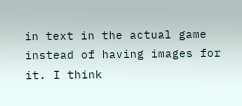in text in the actual game instead of having images for it. I think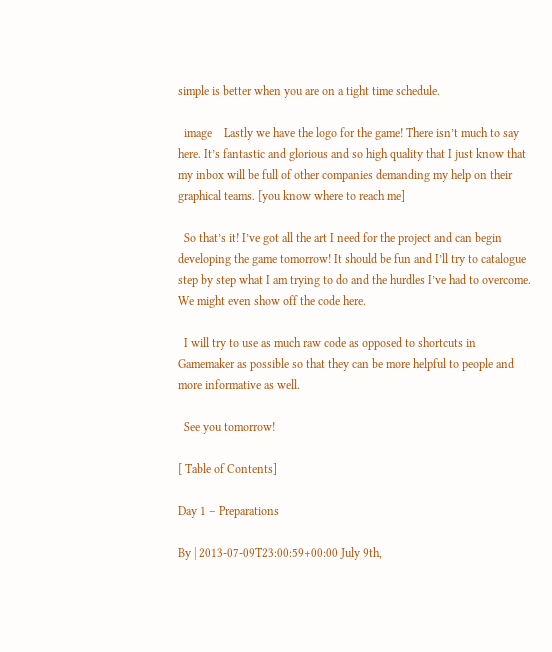simple is better when you are on a tight time schedule.

  image    Lastly we have the logo for the game! There isn’t much to say here. It’s fantastic and glorious and so high quality that I just know that my inbox will be full of other companies demanding my help on their graphical teams. [you know where to reach me]

  So that’s it! I’ve got all the art I need for the project and can begin developing the game tomorrow! It should be fun and I’ll try to catalogue step by step what I am trying to do and the hurdles I’ve had to overcome. We might even show off the code here.

  I will try to use as much raw code as opposed to shortcuts in Gamemaker as possible so that they can be more helpful to people and more informative as well.

  See you tomorrow!

[ Table of Contents]

Day 1 – Preparations

By | 2013-07-09T23:00:59+00:00 July 9th,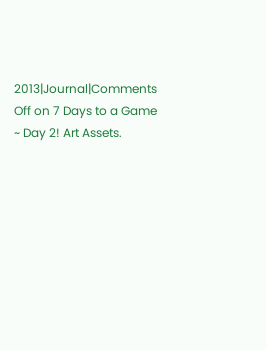2013|Journal|Comments Off on 7 Days to a Game ~ Day 2! Art Assets.